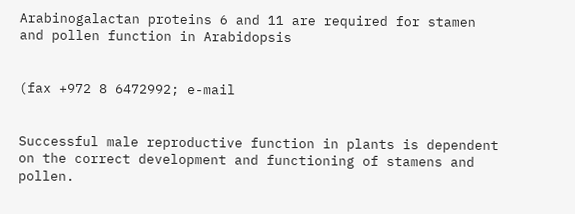Arabinogalactan proteins 6 and 11 are required for stamen and pollen function in Arabidopsis


(fax +972 8 6472992; e-mail


Successful male reproductive function in plants is dependent on the correct development and functioning of stamens and pollen.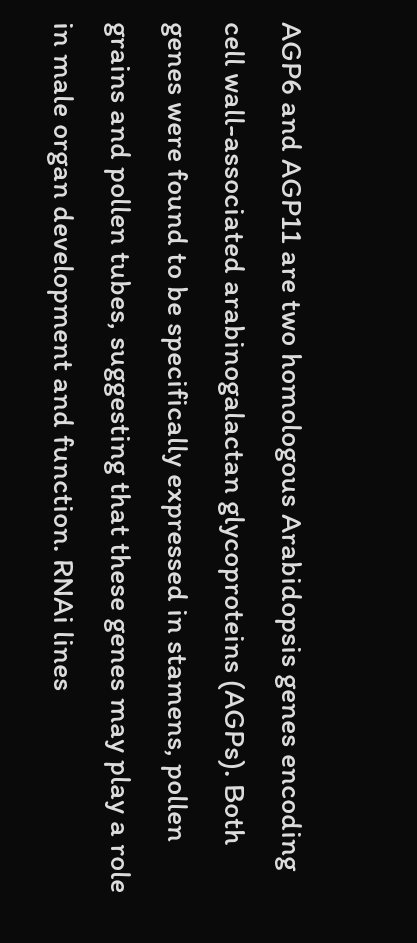AGP6 and AGP11 are two homologous Arabidopsis genes encoding cell wall-associated arabinogalactan glycoproteins (AGPs). Both genes were found to be specifically expressed in stamens, pollen grains and pollen tubes, suggesting that these genes may play a role in male organ development and function. RNAi lines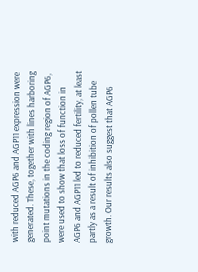with reduced AGP6 and AGP11 expression were generated. These, together with lines harboring point mutations in the coding region of AGP6, were used to show that loss of function in AGP6 and AGP11 led to reduced fertility, at least partly as a result of inhibition of pollen tube growth. Our results also suggest that AGP6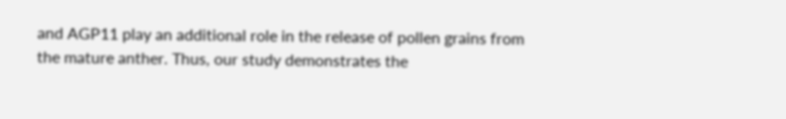and AGP11 play an additional role in the release of pollen grains from the mature anther. Thus, our study demonstrates the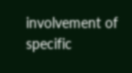involvement of specific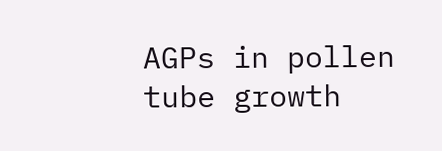AGPs in pollen tube growth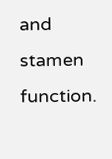and stamen function.